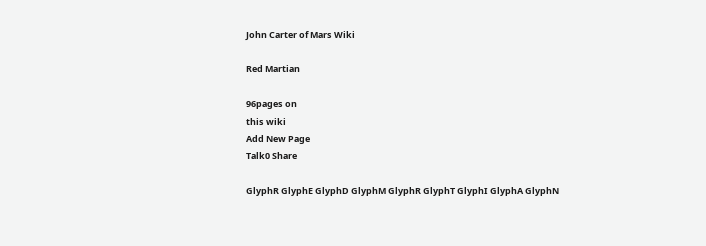John Carter of Mars Wiki

Red Martian

96pages on
this wiki
Add New Page
Talk0 Share

GlyphR GlyphE GlyphD GlyphM GlyphR GlyphT GlyphI GlyphA GlyphN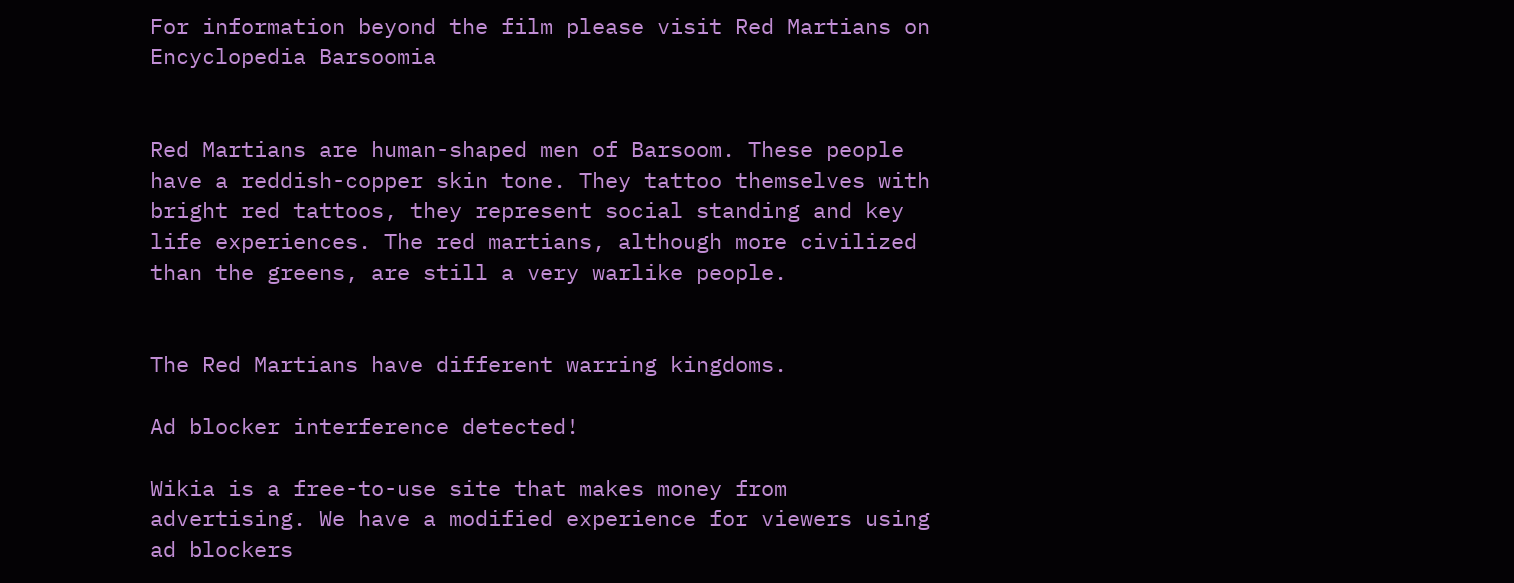For information beyond the film please visit Red Martians on Encyclopedia Barsoomia


Red Martians are human-shaped men of Barsoom. These people have a reddish-copper skin tone. They tattoo themselves with bright red tattoos, they represent social standing and key life experiences. The red martians, although more civilized than the greens, are still a very warlike people.


The Red Martians have different warring kingdoms.

Ad blocker interference detected!

Wikia is a free-to-use site that makes money from advertising. We have a modified experience for viewers using ad blockers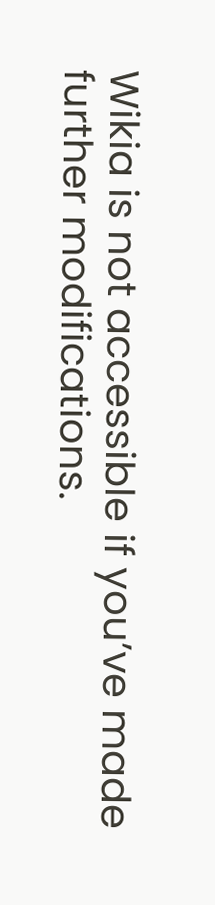Wikia is not accessible if you’ve made further modifications.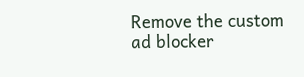Remove the custom ad blocker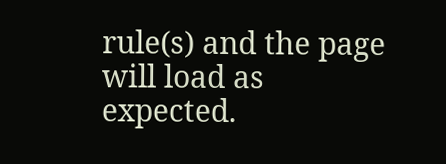rule(s) and the page will load as expected.